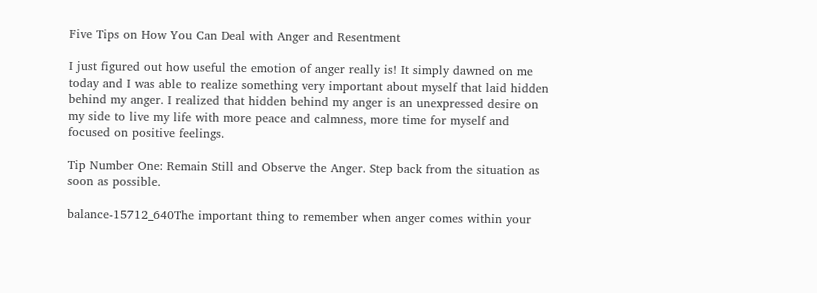Five Tips on How You Can Deal with Anger and Resentment

I just figured out how useful the emotion of anger really is! It simply dawned on me today and I was able to realize something very important about myself that laid hidden behind my anger. I realized that hidden behind my anger is an unexpressed desire on my side to live my life with more peace and calmness, more time for myself and focused on positive feelings.

Tip Number One: Remain Still and Observe the Anger. Step back from the situation as soon as possible.

balance-15712_640The important thing to remember when anger comes within your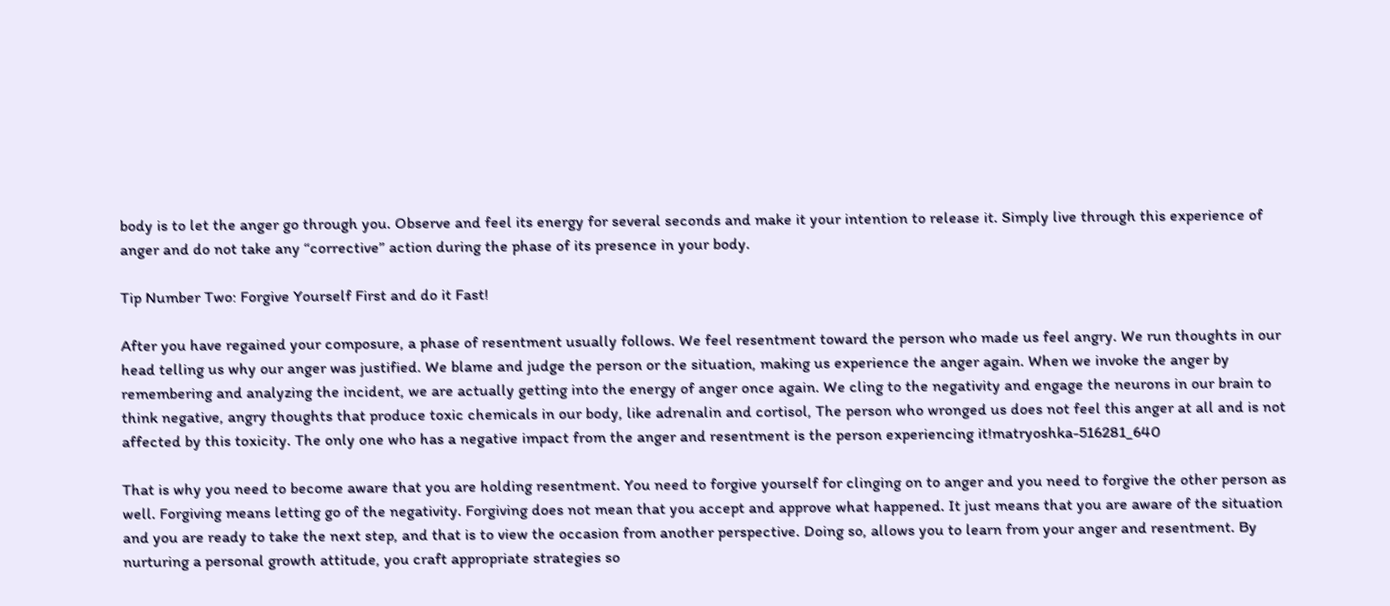body is to let the anger go through you. Observe and feel its energy for several seconds and make it your intention to release it. Simply live through this experience of anger and do not take any “corrective” action during the phase of its presence in your body.

Tip Number Two: Forgive Yourself First and do it Fast!

After you have regained your composure, a phase of resentment usually follows. We feel resentment toward the person who made us feel angry. We run thoughts in our head telling us why our anger was justified. We blame and judge the person or the situation, making us experience the anger again. When we invoke the anger by remembering and analyzing the incident, we are actually getting into the energy of anger once again. We cling to the negativity and engage the neurons in our brain to think negative, angry thoughts that produce toxic chemicals in our body, like adrenalin and cortisol, The person who wronged us does not feel this anger at all and is not affected by this toxicity. The only one who has a negative impact from the anger and resentment is the person experiencing it!matryoshka-516281_640

That is why you need to become aware that you are holding resentment. You need to forgive yourself for clinging on to anger and you need to forgive the other person as well. Forgiving means letting go of the negativity. Forgiving does not mean that you accept and approve what happened. It just means that you are aware of the situation and you are ready to take the next step, and that is to view the occasion from another perspective. Doing so, allows you to learn from your anger and resentment. By nurturing a personal growth attitude, you craft appropriate strategies so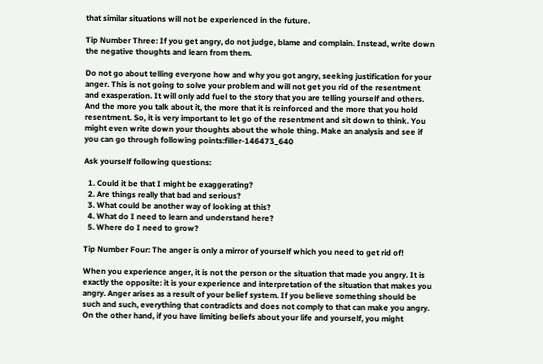that similar situations will not be experienced in the future.

Tip Number Three: If you get angry, do not judge, blame and complain. Instead, write down the negative thoughts and learn from them.

Do not go about telling everyone how and why you got angry, seeking justification for your anger. This is not going to solve your problem and will not get you rid of the resentment and exasperation. It will only add fuel to the story that you are telling yourself and others. And the more you talk about it, the more that it is reinforced and the more that you hold resentment. So, it is very important to let go of the resentment and sit down to think. You might even write down your thoughts about the whole thing. Make an analysis and see if you can go through following points:filler-146473_640

Ask yourself following questions:

  1. Could it be that I might be exaggerating?
  2. Are things really that bad and serious?
  3. What could be another way of looking at this?
  4. What do I need to learn and understand here?
  5. Where do I need to grow?

Tip Number Four: The anger is only a mirror of yourself which you need to get rid of!

When you experience anger, it is not the person or the situation that made you angry. It is exactly the opposite: it is your experience and interpretation of the situation that makes you angry. Anger arises as a result of your belief system. If you believe something should be such and such, everything that contradicts and does not comply to that can make you angry. On the other hand, if you have limiting beliefs about your life and yourself, you might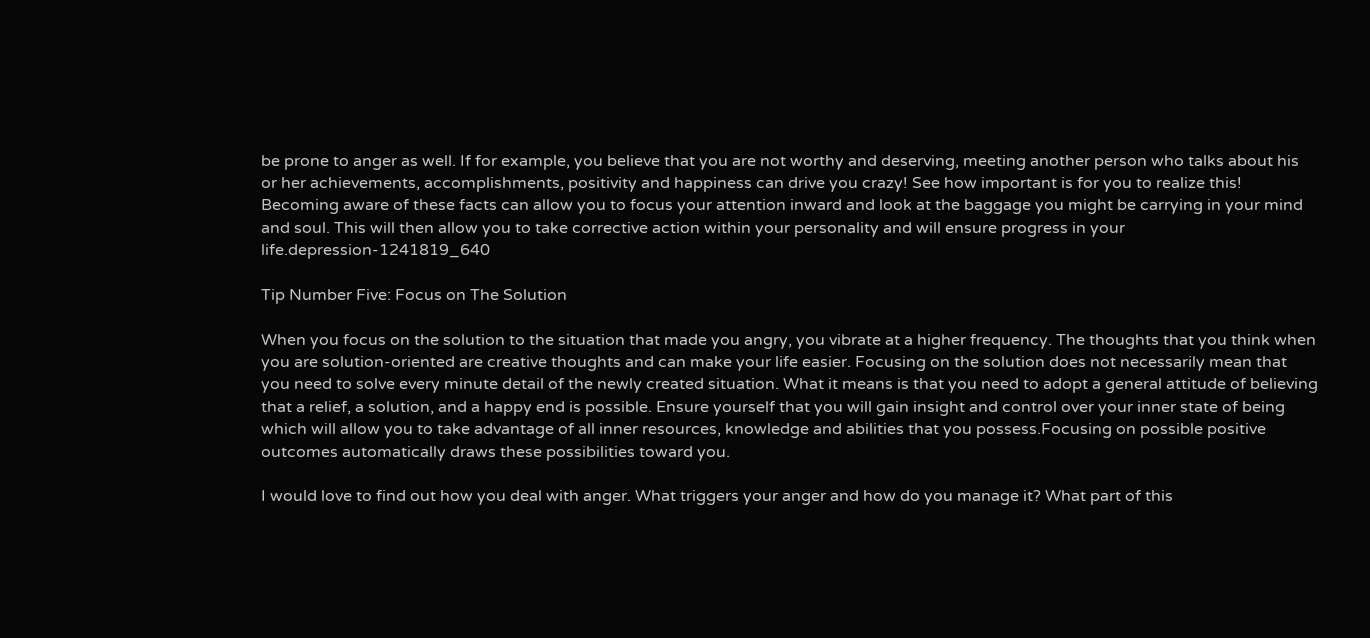be prone to anger as well. If for example, you believe that you are not worthy and deserving, meeting another person who talks about his or her achievements, accomplishments, positivity and happiness can drive you crazy! See how important is for you to realize this! Becoming aware of these facts can allow you to focus your attention inward and look at the baggage you might be carrying in your mind and soul. This will then allow you to take corrective action within your personality and will ensure progress in your life.depression-1241819_640

Tip Number Five: Focus on The Solution

When you focus on the solution to the situation that made you angry, you vibrate at a higher frequency. The thoughts that you think when you are solution-oriented are creative thoughts and can make your life easier. Focusing on the solution does not necessarily mean that you need to solve every minute detail of the newly created situation. What it means is that you need to adopt a general attitude of believing that a relief, a solution, and a happy end is possible. Ensure yourself that you will gain insight and control over your inner state of being which will allow you to take advantage of all inner resources, knowledge and abilities that you possess.Focusing on possible positive outcomes automatically draws these possibilities toward you.

I would love to find out how you deal with anger. What triggers your anger and how do you manage it? What part of this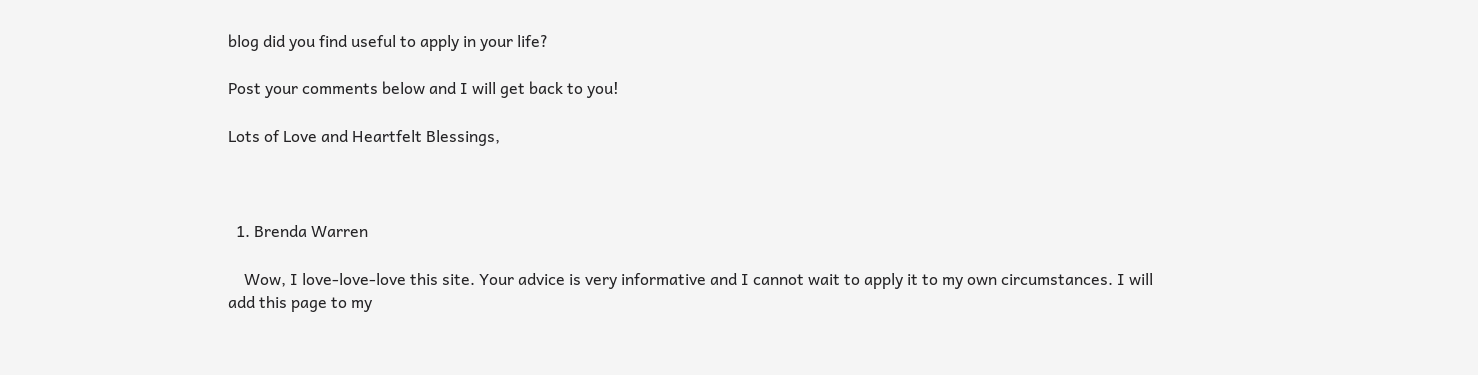blog did you find useful to apply in your life?

Post your comments below and I will get back to you!

Lots of Love and Heartfelt Blessings,



  1. Brenda Warren

    Wow, I love-love-love this site. Your advice is very informative and I cannot wait to apply it to my own circumstances. I will add this page to my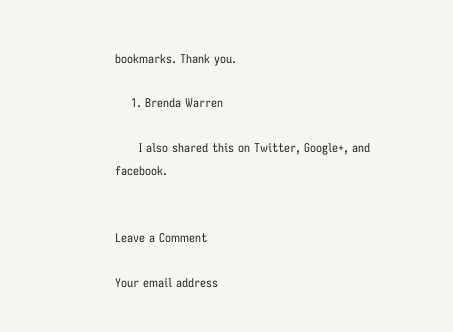bookmarks. Thank you.

    1. Brenda Warren

      I also shared this on Twitter, Google+, and facebook.


Leave a Comment

Your email address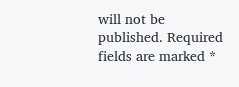will not be published. Required fields are marked *